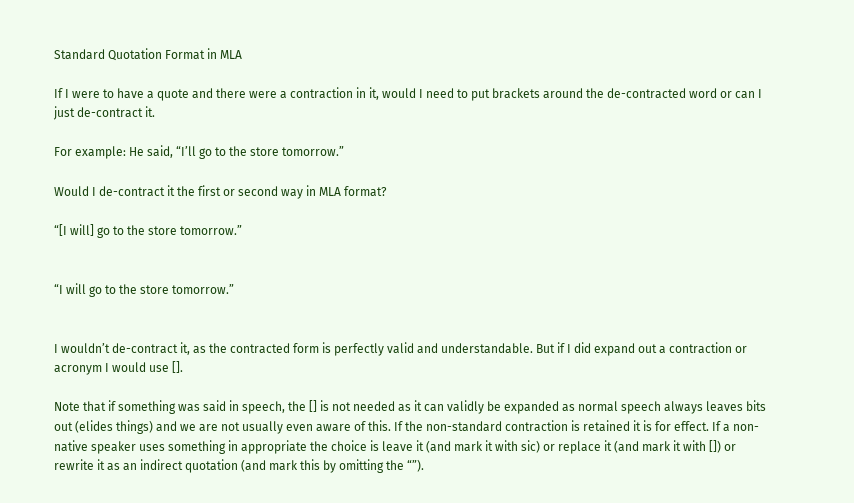Standard Quotation Format in MLA

If I were to have a quote and there were a contraction in it, would I need to put brackets around the de-contracted word or can I just de-contract it.

For example: He said, “I’ll go to the store tomorrow.”

Would I de-contract it the first or second way in MLA format?

“[I will] go to the store tomorrow.”


“I will go to the store tomorrow.”


I wouldn’t de-contract it, as the contracted form is perfectly valid and understandable. But if I did expand out a contraction or acronym I would use [].

Note that if something was said in speech, the [] is not needed as it can validly be expanded as normal speech always leaves bits out (elides things) and we are not usually even aware of this. If the non-standard contraction is retained it is for effect. If a non-native speaker uses something in appropriate the choice is leave it (and mark it with sic) or replace it (and mark it with []) or rewrite it as an indirect quotation (and mark this by omitting the “”).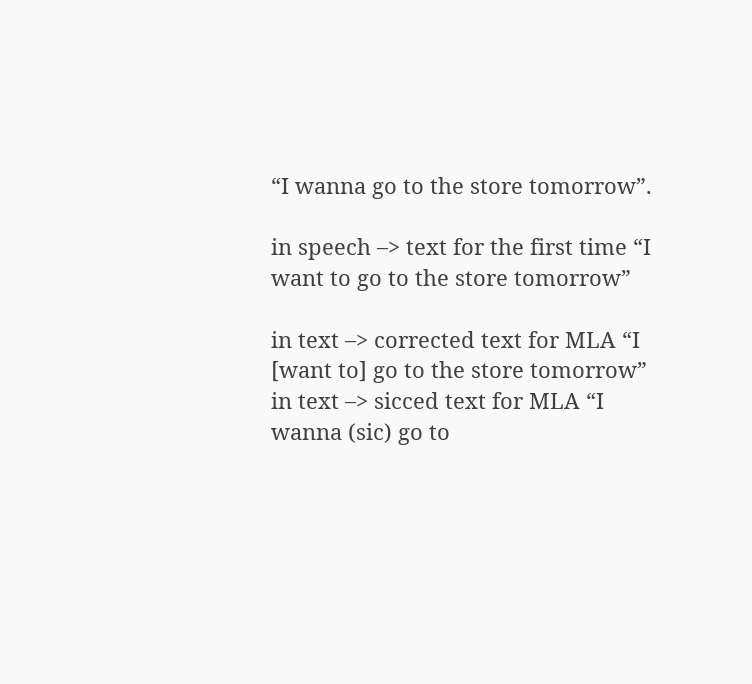“I wanna go to the store tomorrow”.

in speech –> text for the first time “I want to go to the store tomorrow”

in text –> corrected text for MLA “I [want to] go to the store tomorrow”
in text –> sicced text for MLA “I wanna (sic) go to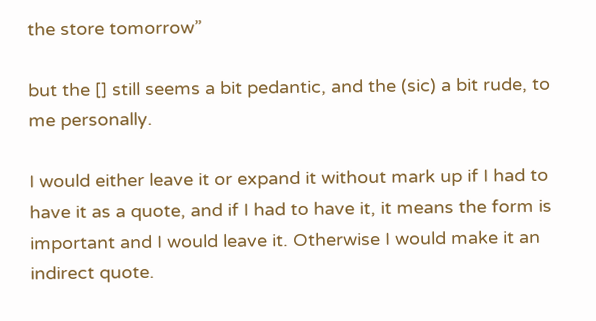the store tomorrow”

but the [] still seems a bit pedantic, and the (sic) a bit rude, to me personally.

I would either leave it or expand it without mark up if I had to have it as a quote, and if I had to have it, it means the form is important and I would leave it. Otherwise I would make it an indirect quote.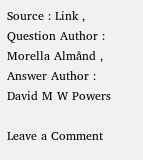Source : Link , Question Author : Morella Almånd , Answer Author : David M W Powers

Leave a Comment